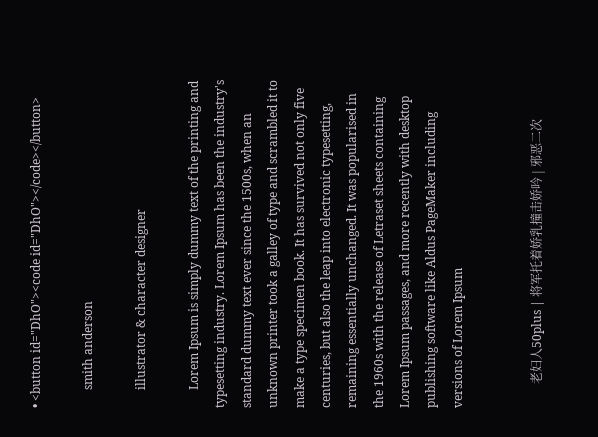• <button id="DhO"><code id="DhO"></code></button>

      smith anderson

      illustrator & character designer

      Lorem Ipsum is simply dummy text of the printing and typesetting industry. Lorem Ipsum has been the industry's standard dummy text ever since the 1500s, when an unknown printer took a galley of type and scrambled it to make a type specimen book. It has survived not only five centuries, but also the leap into electronic typesetting, remaining essentially unchanged. It was popularised in the 1960s with the release of Letraset sheets containing Lorem Ipsum passages, and more recently with desktop publishing software like Aldus PageMaker including versions of Lorem Ipsum


        老妇人50plus | 将军托着娇乳撞击娇吟 | 邪恶二次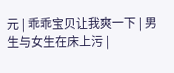元 | 乖乖宝贝让我爽一下 | 男生与女生在床上污 |